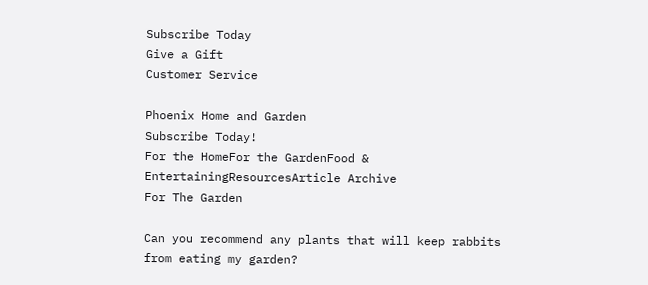Subscribe Today
Give a Gift
Customer Service

Phoenix Home and Garden
Subscribe Today!
For the HomeFor the GardenFood & EntertainingResourcesArticle Archive
For The Garden

Can you recommend any plants that will keep rabbits from eating my garden?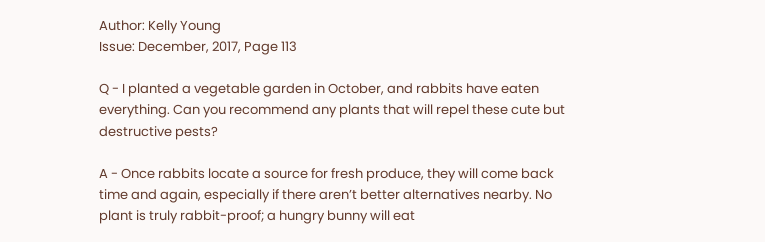Author: Kelly Young
Issue: December, 2017, Page 113

Q - I planted a vegetable garden in October, and rabbits have eaten everything. Can you recommend any plants that will repel these cute but destructive pests?

A - Once rabbits locate a source for fresh produce, they will come back time and again, especially if there aren’t better alternatives nearby. No plant is truly rabbit-proof; a hungry bunny will eat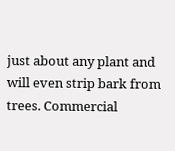just about any plant and will even strip bark from trees. Commercial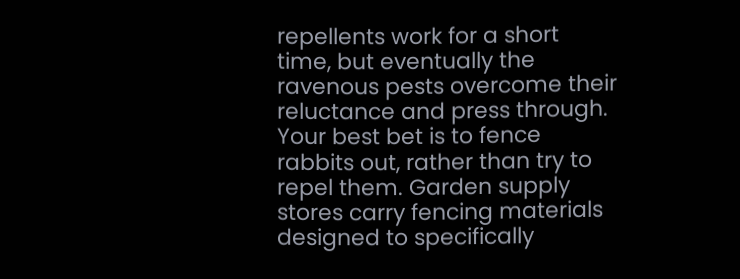repellents work for a short time, but eventually the ravenous pests overcome their reluctance and press through. Your best bet is to fence rabbits out, rather than try to repel them. Garden supply stores carry fencing materials designed to specifically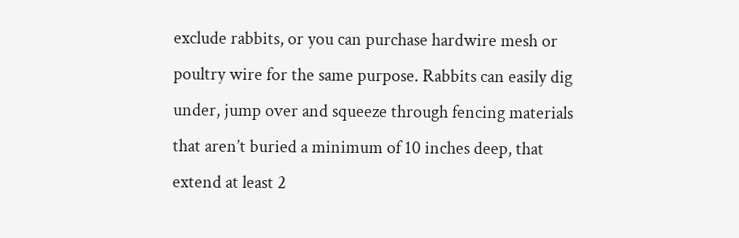exclude rabbits, or you can purchase hardwire mesh or poultry wire for the same purpose. Rabbits can easily dig under, jump over and squeeze through fencing materials that aren’t buried a minimum of 10 inches deep, that extend at least 2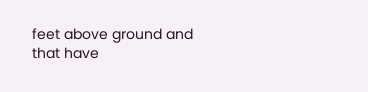feet above ground and that have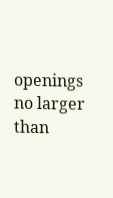openings no larger than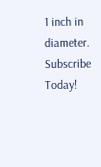1 inch in diameter.
Subscribe Today!